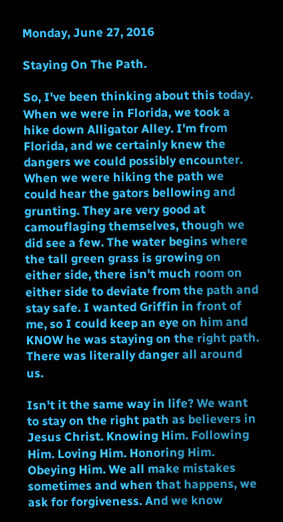Monday, June 27, 2016

Staying On The Path.

So, I've been thinking about this today. When we were in Florida, we took a hike down Alligator Alley. I'm from Florida, and we certainly knew the dangers we could possibly encounter. When we were hiking the path we could hear the gators bellowing and grunting. They are very good at camouflaging themselves, though we did see a few. The water begins where the tall green grass is growing on either side, there isn't much room on either side to deviate from the path and stay safe. I wanted Griffin in front of me, so I could keep an eye on him and KNOW he was staying on the right path. There was literally danger all around us.

Isn't it the same way in life? We want to stay on the right path as believers in Jesus Christ. Knowing Him. Following Him. Loving Him. Honoring Him. Obeying Him. We all make mistakes sometimes and when that happens, we ask for forgiveness. And we know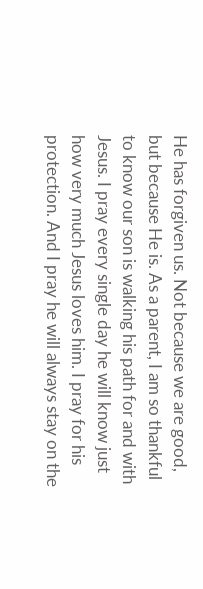He has forgiven us. Not because we are good, but because He is. As a parent, I am so thankful to know our son is walking his path for and with Jesus. I pray every single day he will know just how very much Jesus loves him. I pray for his protection. And I pray he will always stay on the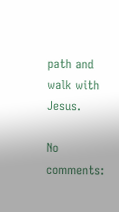path and walk with Jesus.

No comments: